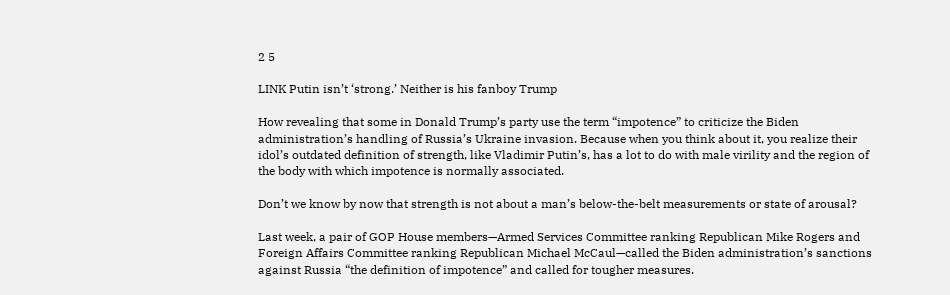2 5

LINK Putin isn’t ‘strong.’ Neither is his fanboy Trump

How revealing that some in Donald Trump’s party use the term “impotence” to criticize the Biden administration’s handling of Russia’s Ukraine invasion. Because when you think about it, you realize their idol’s outdated definition of strength, like Vladimir Putin’s, has a lot to do with male virility and the region of the body with which impotence is normally associated.

Don’t we know by now that strength is not about a man’s below-the-belt measurements or state of arousal?

Last week, a pair of GOP House members—Armed Services Committee ranking Republican Mike Rogers and Foreign Affairs Committee ranking Republican Michael McCaul—called the Biden administration’s sanctions against Russia “the definition of impotence” and called for tougher measures.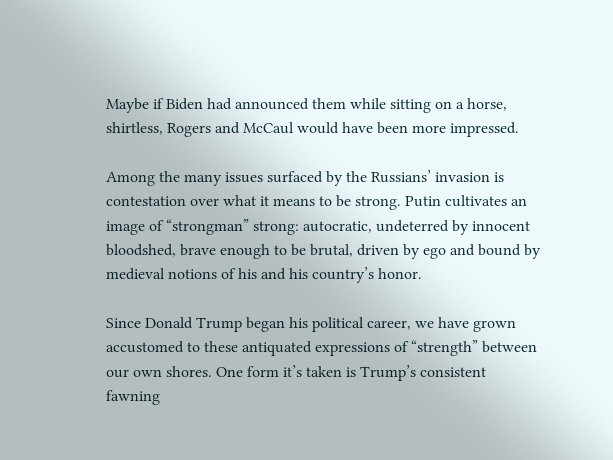Maybe if Biden had announced them while sitting on a horse, shirtless, Rogers and McCaul would have been more impressed.

Among the many issues surfaced by the Russians’ invasion is contestation over what it means to be strong. Putin cultivates an image of “strongman” strong: autocratic, undeterred by innocent bloodshed, brave enough to be brutal, driven by ego and bound by medieval notions of his and his country’s honor.

Since Donald Trump began his political career, we have grown accustomed to these antiquated expressions of “strength” between our own shores. One form it’s taken is Trump’s consistent fawning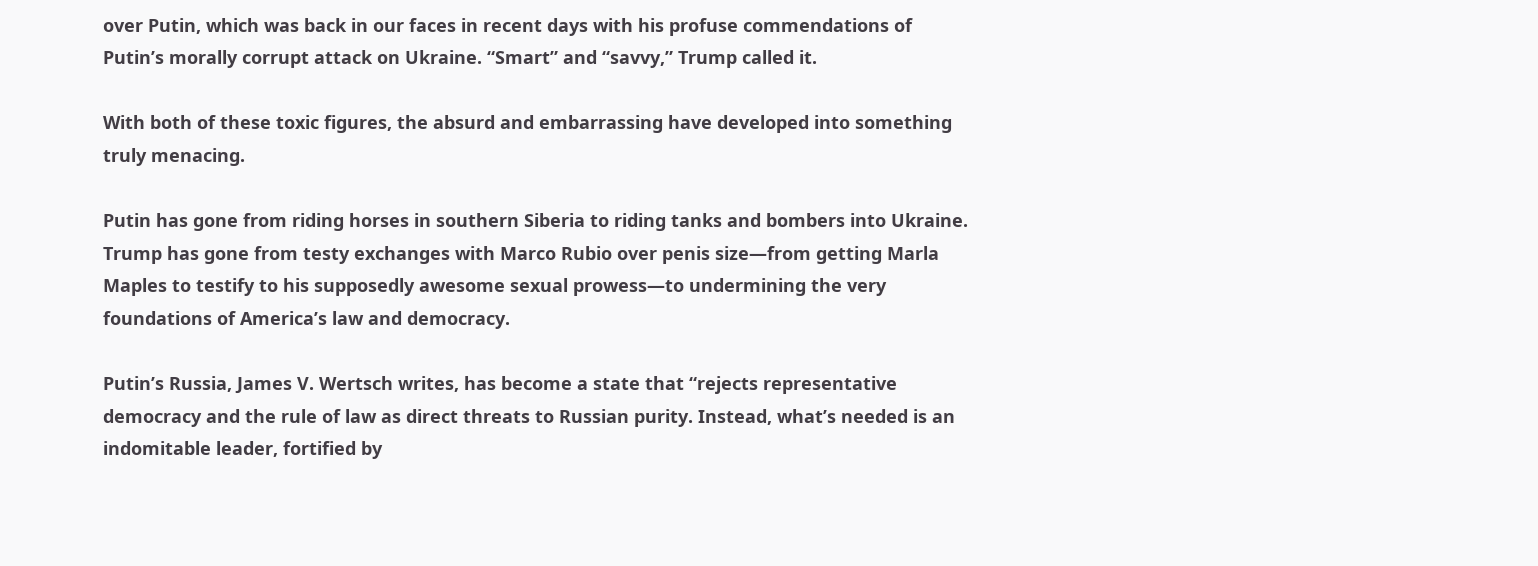over Putin, which was back in our faces in recent days with his profuse commendations of Putin’s morally corrupt attack on Ukraine. “Smart” and “savvy,” Trump called it.

With both of these toxic figures, the absurd and embarrassing have developed into something truly menacing.

Putin has gone from riding horses in southern Siberia to riding tanks and bombers into Ukraine. Trump has gone from testy exchanges with Marco Rubio over penis size—from getting Marla Maples to testify to his supposedly awesome sexual prowess—to undermining the very foundations of America’s law and democracy.

Putin’s Russia, James V. Wertsch writes, has become a state that “rejects representative democracy and the rule of law as direct threats to Russian purity. Instead, what’s needed is an indomitable leader, fortified by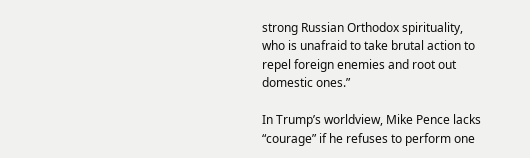strong Russian Orthodox spirituality, who is unafraid to take brutal action to repel foreign enemies and root out domestic ones.”

In Trump’s worldview, Mike Pence lacks “courage” if he refuses to perform one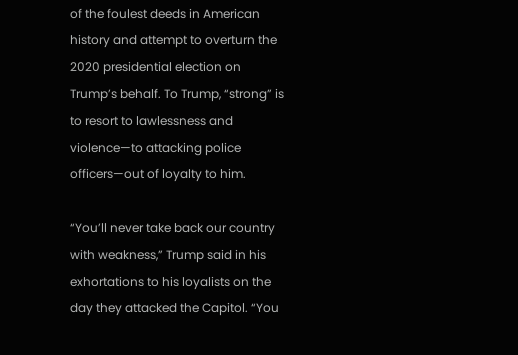of the foulest deeds in American history and attempt to overturn the 2020 presidential election on Trump’s behalf. To Trump, “strong” is to resort to lawlessness and violence—to attacking police officers—out of loyalty to him.

“You’ll never take back our country with weakness,” Trump said in his exhortations to his loyalists on the day they attacked the Capitol. “You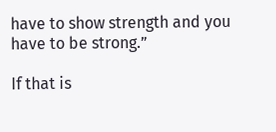have to show strength and you have to be strong.”

If that is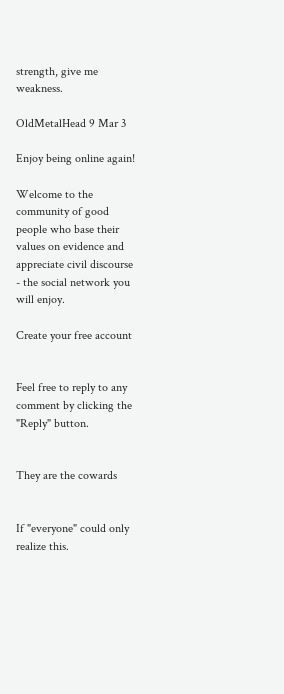strength, give me weakness.

OldMetalHead 9 Mar 3

Enjoy being online again!

Welcome to the community of good people who base their values on evidence and appreciate civil discourse - the social network you will enjoy.

Create your free account


Feel free to reply to any comment by clicking the "Reply" button.


They are the cowards


If "everyone" could only realize this.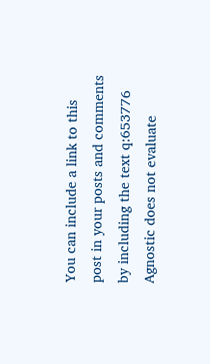You can include a link to this post in your posts and comments by including the text q:653776
Agnostic does not evaluate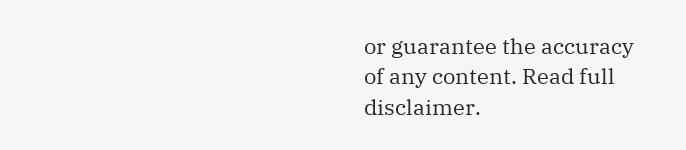or guarantee the accuracy of any content. Read full disclaimer.